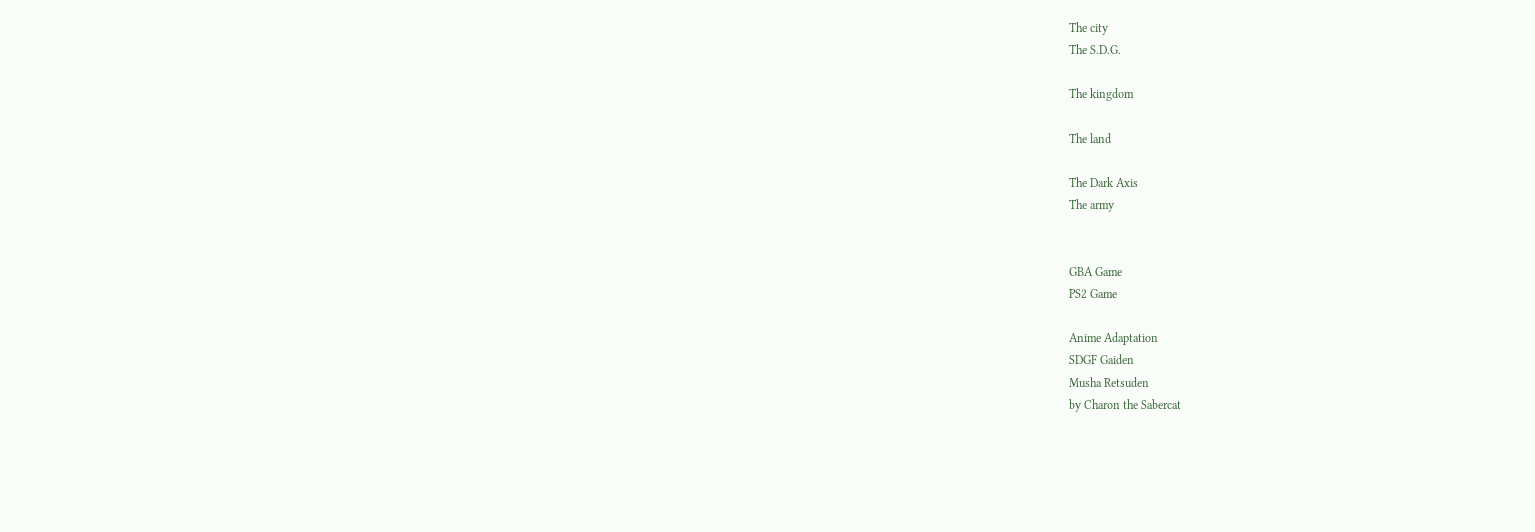The city
The S.D.G.

The kingdom

The land

The Dark Axis
The army


GBA Game
PS2 Game

Anime Adaptation
SDGF Gaiden
Musha Retsuden
by Charon the Sabercat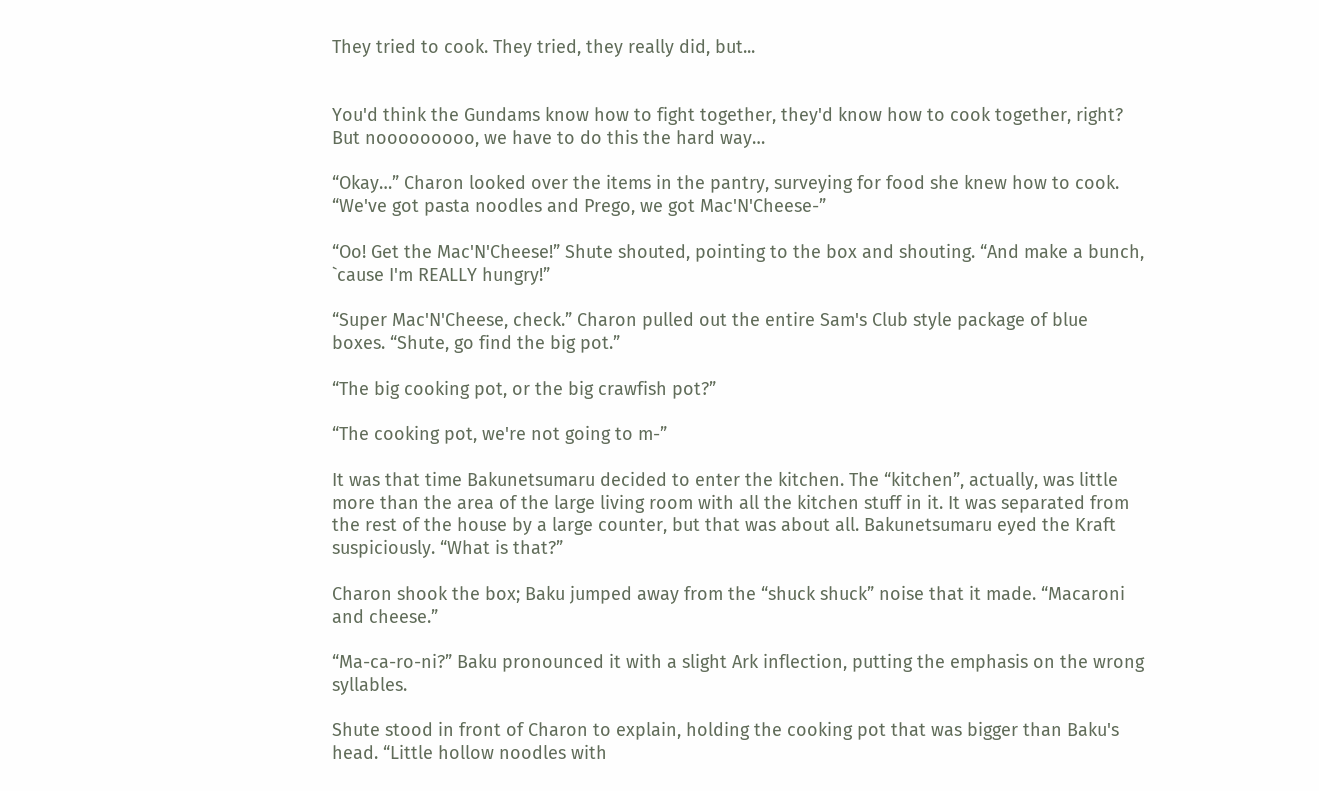They tried to cook. They tried, they really did, but...


You'd think the Gundams know how to fight together, they'd know how to cook together, right? But nooooooooo, we have to do this the hard way…

“Okay…” Charon looked over the items in the pantry, surveying for food she knew how to cook. “We've got pasta noodles and Prego, we got Mac'N'Cheese-”

“Oo! Get the Mac'N'Cheese!” Shute shouted, pointing to the box and shouting. “And make a bunch, `cause I'm REALLY hungry!”

“Super Mac'N'Cheese, check.” Charon pulled out the entire Sam's Club style package of blue boxes. “Shute, go find the big pot.”

“The big cooking pot, or the big crawfish pot?”

“The cooking pot, we're not going to m-”

It was that time Bakunetsumaru decided to enter the kitchen. The “kitchen”, actually, was little more than the area of the large living room with all the kitchen stuff in it. It was separated from the rest of the house by a large counter, but that was about all. Bakunetsumaru eyed the Kraft suspiciously. “What is that?”

Charon shook the box; Baku jumped away from the “shuck shuck” noise that it made. “Macaroni and cheese.”

“Ma-ca-ro-ni?” Baku pronounced it with a slight Ark inflection, putting the emphasis on the wrong syllables.

Shute stood in front of Charon to explain, holding the cooking pot that was bigger than Baku's head. “Little hollow noodles with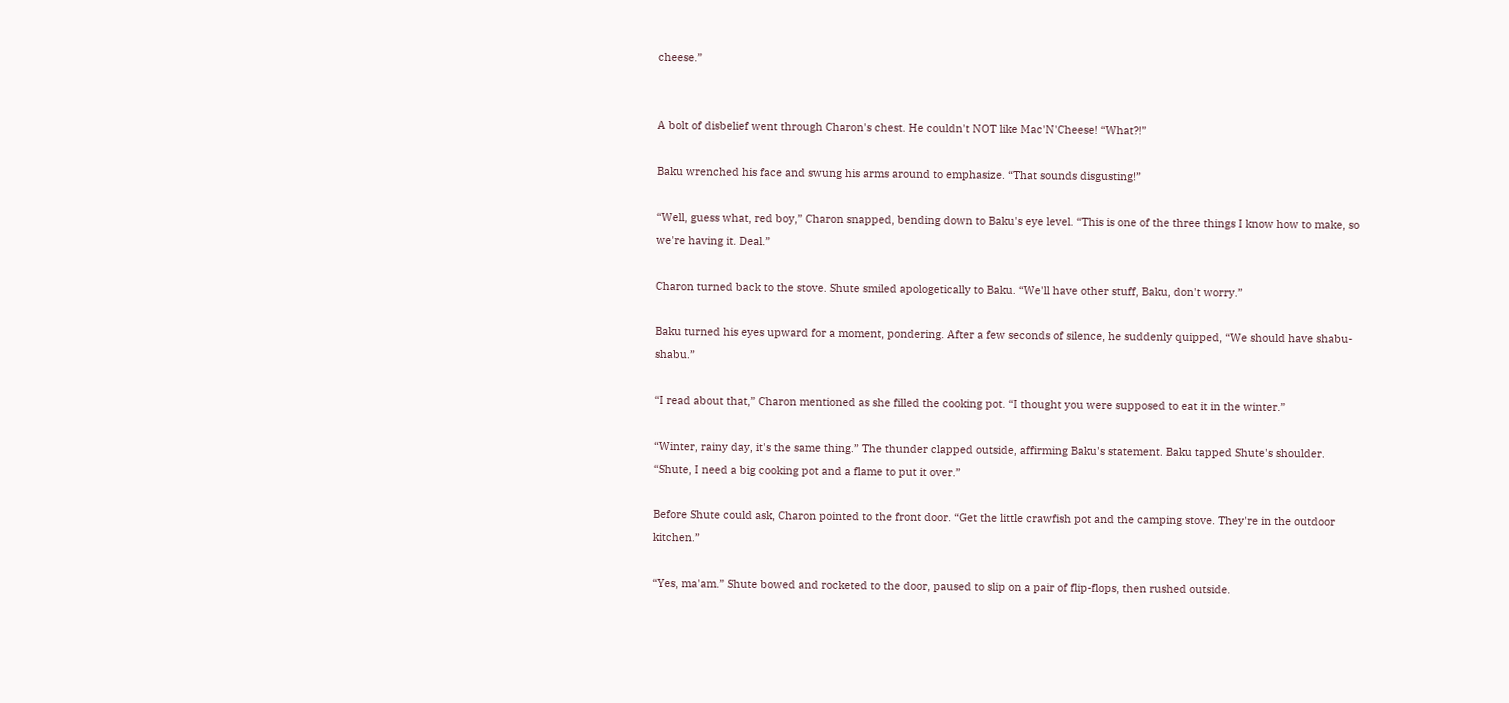cheese.”


A bolt of disbelief went through Charon's chest. He couldn't NOT like Mac'N'Cheese! “What?!”

Baku wrenched his face and swung his arms around to emphasize. “That sounds disgusting!”

“Well, guess what, red boy,” Charon snapped, bending down to Baku's eye level. “This is one of the three things I know how to make, so we're having it. Deal.”

Charon turned back to the stove. Shute smiled apologetically to Baku. “We'll have other stuff, Baku, don't worry.”

Baku turned his eyes upward for a moment, pondering. After a few seconds of silence, he suddenly quipped, “We should have shabu-shabu.”

“I read about that,” Charon mentioned as she filled the cooking pot. “I thought you were supposed to eat it in the winter.”

“Winter, rainy day, it's the same thing.” The thunder clapped outside, affirming Baku's statement. Baku tapped Shute's shoulder. “Shute, I need a big cooking pot and a flame to put it over.”

Before Shute could ask, Charon pointed to the front door. “Get the little crawfish pot and the camping stove. They're in the outdoor kitchen.”

“Yes, ma'am.” Shute bowed and rocketed to the door, paused to slip on a pair of flip-flops, then rushed outside.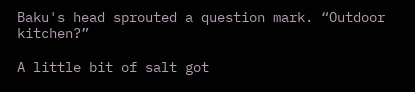Baku's head sprouted a question mark. “Outdoor kitchen?”

A little bit of salt got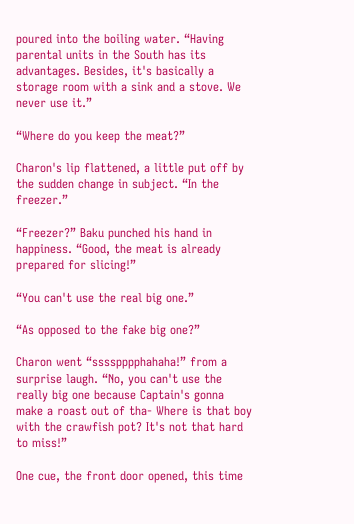poured into the boiling water. “Having parental units in the South has its advantages. Besides, it's basically a storage room with a sink and a stove. We never use it.”

“Where do you keep the meat?”

Charon's lip flattened, a little put off by the sudden change in subject. “In the freezer.”

“Freezer?” Baku punched his hand in happiness. “Good, the meat is already prepared for slicing!”

“You can't use the real big one.”

“As opposed to the fake big one?”

Charon went “sssspppphahaha!” from a surprise laugh. “No, you can't use the really big one because Captain's gonna make a roast out of tha- Where is that boy with the crawfish pot? It's not that hard to miss!”

One cue, the front door opened, this time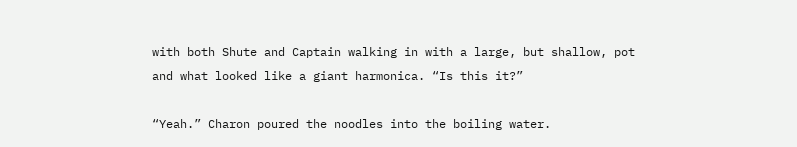with both Shute and Captain walking in with a large, but shallow, pot and what looked like a giant harmonica. “Is this it?”

“Yeah.” Charon poured the noodles into the boiling water.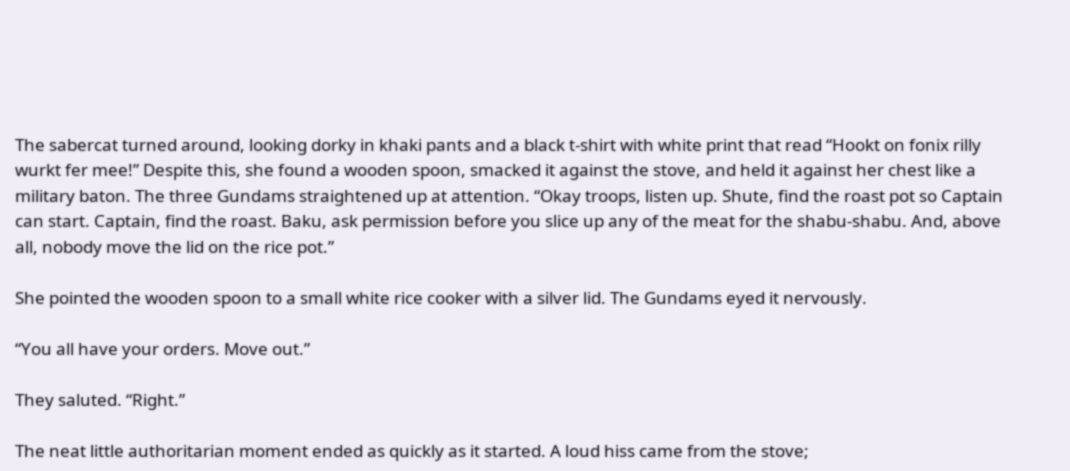The sabercat turned around, looking dorky in khaki pants and a black t-shirt with white print that read “Hookt on fonix rilly wurkt fer mee!” Despite this, she found a wooden spoon, smacked it against the stove, and held it against her chest like a military baton. The three Gundams straightened up at attention. “Okay troops, listen up. Shute, find the roast pot so Captain can start. Captain, find the roast. Baku, ask permission before you slice up any of the meat for the shabu-shabu. And, above all, nobody move the lid on the rice pot.”

She pointed the wooden spoon to a small white rice cooker with a silver lid. The Gundams eyed it nervously.

“You all have your orders. Move out.”

They saluted. “Right.”

The neat little authoritarian moment ended as quickly as it started. A loud hiss came from the stove;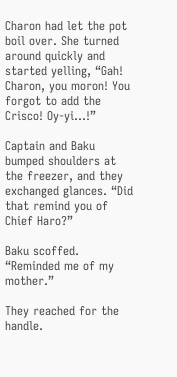Charon had let the pot boil over. She turned around quickly and started yelling, “Gah! Charon, you moron! You forgot to add the Crisco! Oy-yi…!”

Captain and Baku bumped shoulders at the freezer, and they exchanged glances. “Did that remind you of Chief Haro?”

Baku scoffed. “Reminded me of my mother.”

They reached for the handle.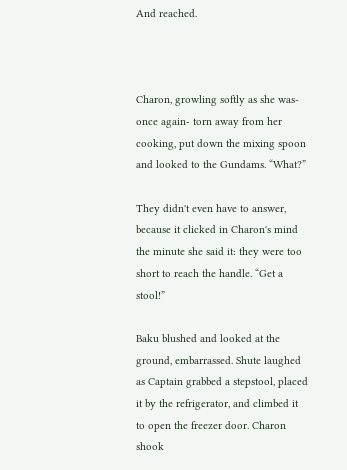And reached.



Charon, growling softly as she was- once again- torn away from her cooking, put down the mixing spoon and looked to the Gundams. “What?”

They didn't even have to answer, because it clicked in Charon's mind the minute she said it: they were too short to reach the handle. “Get a stool!”

Baku blushed and looked at the ground, embarrassed. Shute laughed as Captain grabbed a stepstool, placed it by the refrigerator, and climbed it to open the freezer door. Charon shook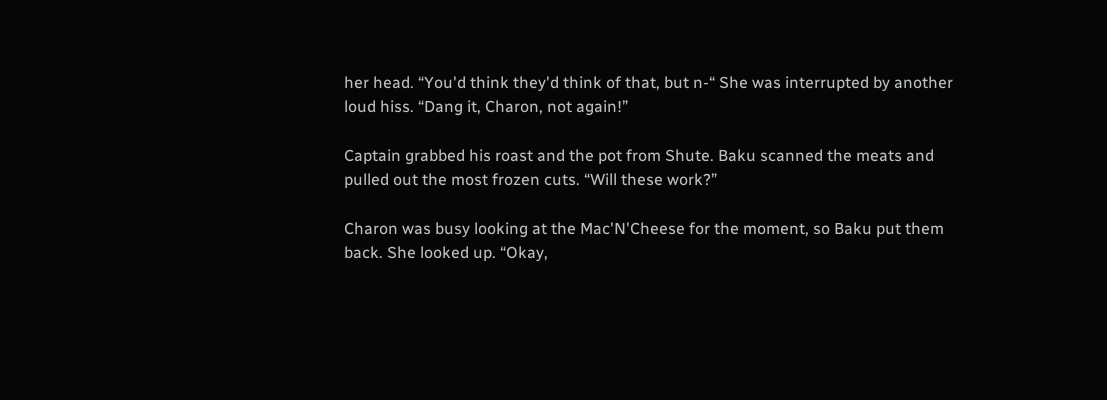her head. “You'd think they'd think of that, but n-“ She was interrupted by another loud hiss. “Dang it, Charon, not again!”

Captain grabbed his roast and the pot from Shute. Baku scanned the meats and pulled out the most frozen cuts. “Will these work?”

Charon was busy looking at the Mac'N'Cheese for the moment, so Baku put them back. She looked up. “Okay,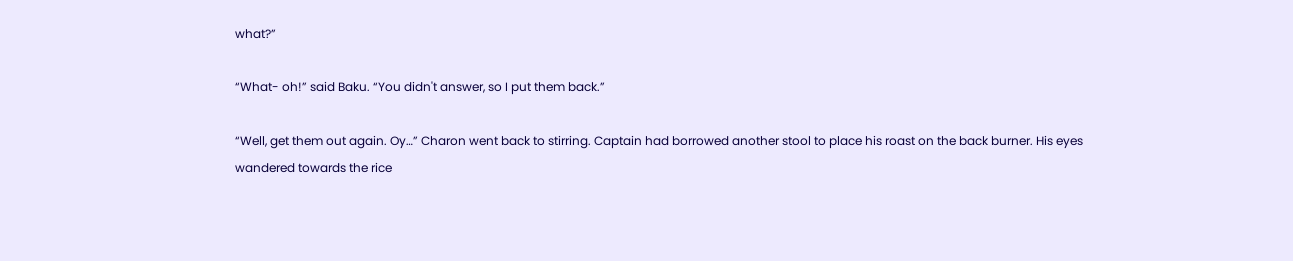what?”

“What- oh!” said Baku. “You didn't answer, so I put them back.”

“Well, get them out again. Oy…” Charon went back to stirring. Captain had borrowed another stool to place his roast on the back burner. His eyes wandered towards the rice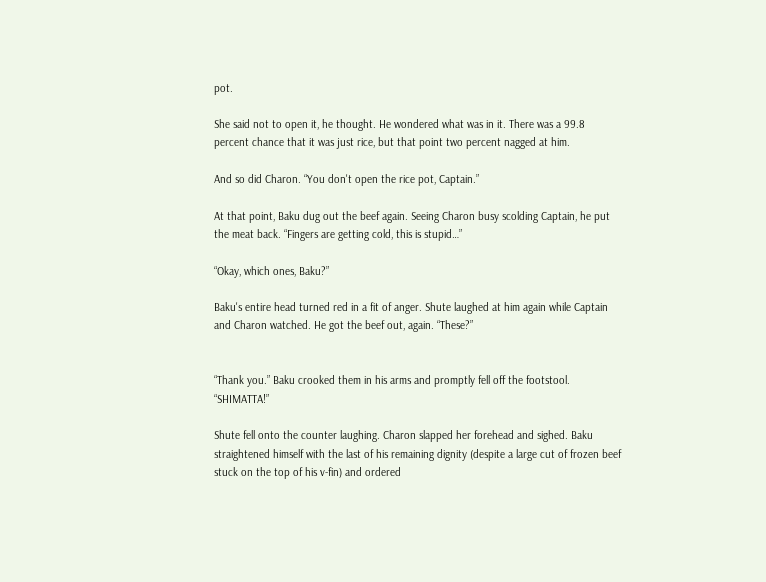pot.

She said not to open it, he thought. He wondered what was in it. There was a 99.8 percent chance that it was just rice, but that point two percent nagged at him.

And so did Charon. “You don't open the rice pot, Captain.”

At that point, Baku dug out the beef again. Seeing Charon busy scolding Captain, he put the meat back. “Fingers are getting cold, this is stupid…”

“Okay, which ones, Baku?”

Baku's entire head turned red in a fit of anger. Shute laughed at him again while Captain and Charon watched. He got the beef out, again. “These?”


“Thank you.” Baku crooked them in his arms and promptly fell off the footstool. “SHIMATTA!”

Shute fell onto the counter laughing. Charon slapped her forehead and sighed. Baku straightened himself with the last of his remaining dignity (despite a large cut of frozen beef stuck on the top of his v-fin) and ordered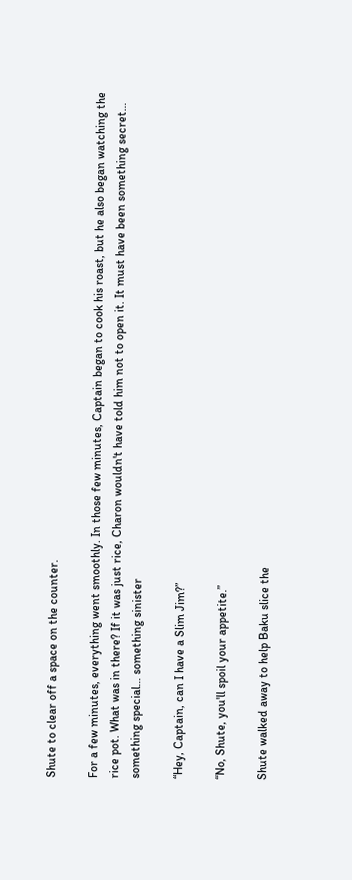Shute to clear off a space on the counter.

For a few minutes, everything went smoothly. In those few minutes, Captain began to cook his roast, but he also began watching the rice pot. What was in there? If it was just rice, Charon wouldn't have told him not to open it. It must have been something secret… something special… something sinister

“Hey, Captain, can I have a Slim Jim?”

“No, Shute, you'll spoil your appetite.”

Shute walked away to help Baku slice the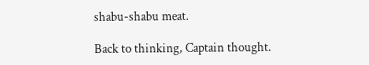shabu-shabu meat.

Back to thinking, Captain thought.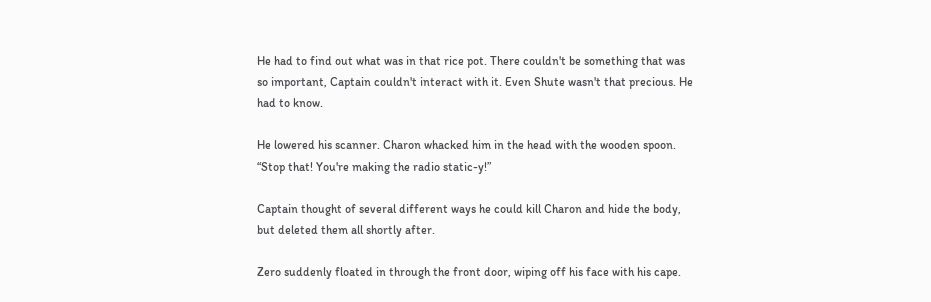He had to find out what was in that rice pot. There couldn't be something that was so important, Captain couldn't interact with it. Even Shute wasn't that precious. He had to know.

He lowered his scanner. Charon whacked him in the head with the wooden spoon. “Stop that! You're making the radio static-y!”

Captain thought of several different ways he could kill Charon and hide the body, but deleted them all shortly after.

Zero suddenly floated in through the front door, wiping off his face with his cape.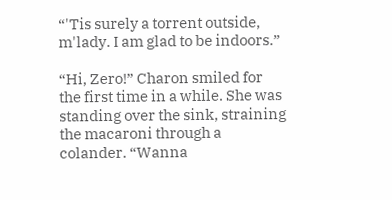“'Tis surely a torrent outside, m'lady. I am glad to be indoors.”

“Hi, Zero!” Charon smiled for the first time in a while. She was standing over the sink, straining the macaroni through a colander. “Wanna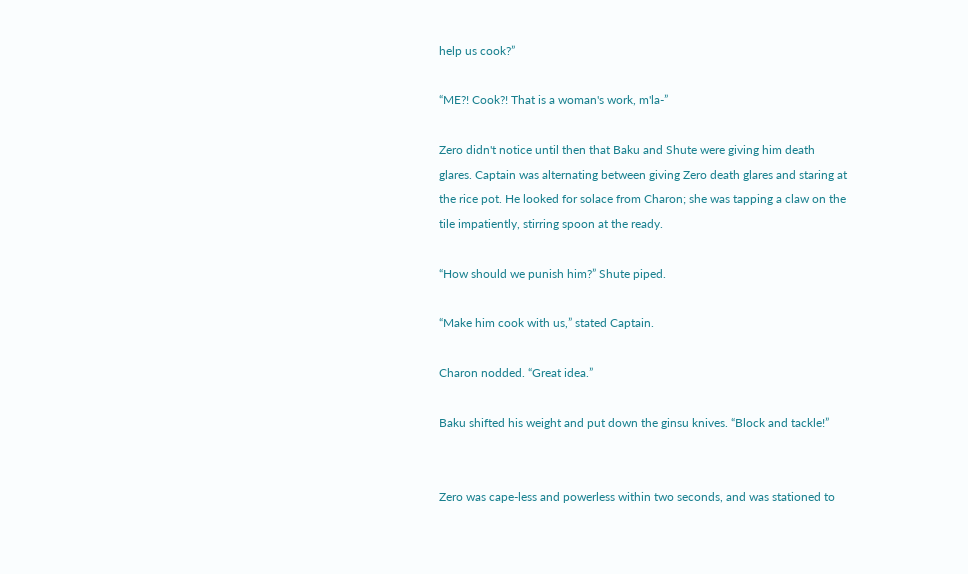help us cook?”

“ME?! Cook?! That is a woman's work, m'la-”

Zero didn't notice until then that Baku and Shute were giving him death glares. Captain was alternating between giving Zero death glares and staring at the rice pot. He looked for solace from Charon; she was tapping a claw on the tile impatiently, stirring spoon at the ready.

“How should we punish him?” Shute piped.

“Make him cook with us,” stated Captain.

Charon nodded. “Great idea.”

Baku shifted his weight and put down the ginsu knives. “Block and tackle!”


Zero was cape-less and powerless within two seconds, and was stationed to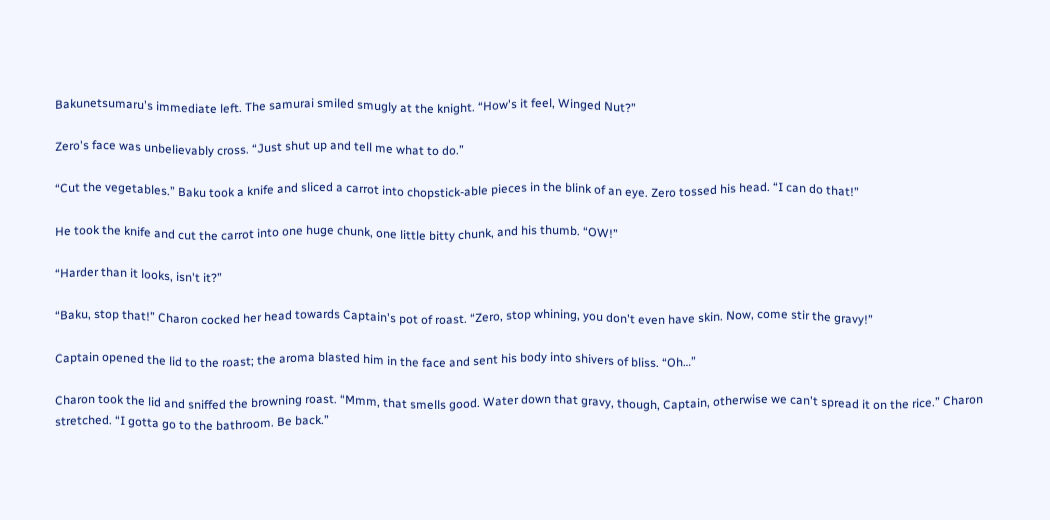Bakunetsumaru's immediate left. The samurai smiled smugly at the knight. “How's it feel, Winged Nut?”

Zero's face was unbelievably cross. “Just shut up and tell me what to do.”

“Cut the vegetables.” Baku took a knife and sliced a carrot into chopstick-able pieces in the blink of an eye. Zero tossed his head. “I can do that!”

He took the knife and cut the carrot into one huge chunk, one little bitty chunk, and his thumb. “OW!”

“Harder than it looks, isn't it?”

“Baku, stop that!” Charon cocked her head towards Captain's pot of roast. “Zero, stop whining, you don't even have skin. Now, come stir the gravy!”

Captain opened the lid to the roast; the aroma blasted him in the face and sent his body into shivers of bliss. “Oh…”

Charon took the lid and sniffed the browning roast. “Mmm, that smells good. Water down that gravy, though, Captain, otherwise we can't spread it on the rice.” Charon stretched. “I gotta go to the bathroom. Be back.”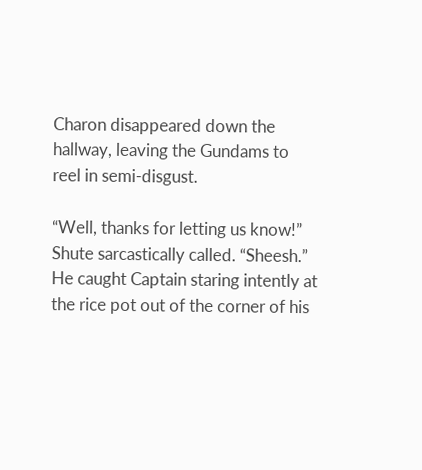Charon disappeared down the hallway, leaving the Gundams to reel in semi-disgust.

“Well, thanks for letting us know!” Shute sarcastically called. “Sheesh.” He caught Captain staring intently at the rice pot out of the corner of his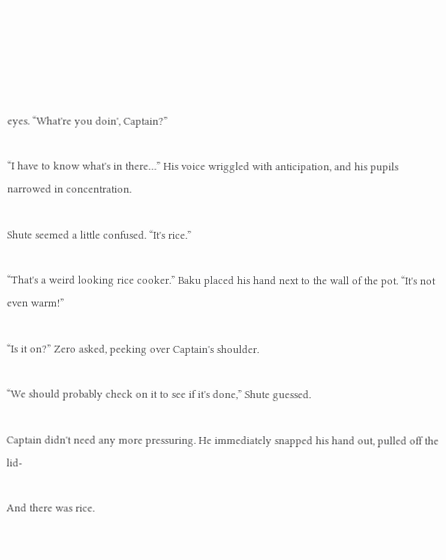eyes. “What're you doin', Captain?”

“I have to know what's in there…” His voice wriggled with anticipation, and his pupils narrowed in concentration.

Shute seemed a little confused. “It's rice.”

“That's a weird looking rice cooker.” Baku placed his hand next to the wall of the pot. “It's not even warm!”

“Is it on?” Zero asked, peeking over Captain's shoulder.

“We should probably check on it to see if it's done,” Shute guessed.

Captain didn't need any more pressuring. He immediately snapped his hand out, pulled off the lid-

And there was rice.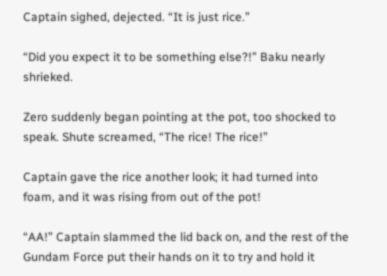Captain sighed, dejected. “It is just rice.”

“Did you expect it to be something else?!” Baku nearly shrieked.

Zero suddenly began pointing at the pot, too shocked to speak. Shute screamed, “The rice! The rice!”

Captain gave the rice another look; it had turned into foam, and it was rising from out of the pot!

“AA!” Captain slammed the lid back on, and the rest of the Gundam Force put their hands on it to try and hold it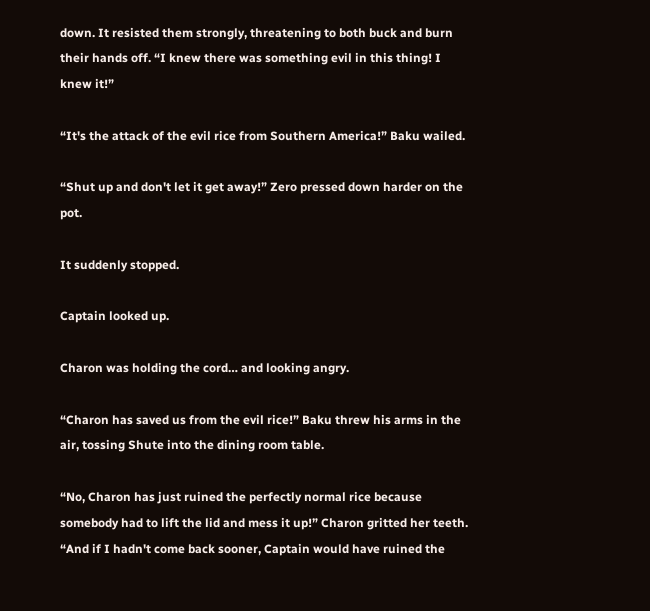down. It resisted them strongly, threatening to both buck and burn their hands off. “I knew there was something evil in this thing! I knew it!”

“It's the attack of the evil rice from Southern America!” Baku wailed.

“Shut up and don't let it get away!” Zero pressed down harder on the pot.

It suddenly stopped.

Captain looked up.

Charon was holding the cord… and looking angry.

“Charon has saved us from the evil rice!” Baku threw his arms in the air, tossing Shute into the dining room table.

“No, Charon has just ruined the perfectly normal rice because somebody had to lift the lid and mess it up!” Charon gritted her teeth. “And if I hadn't come back sooner, Captain would have ruined the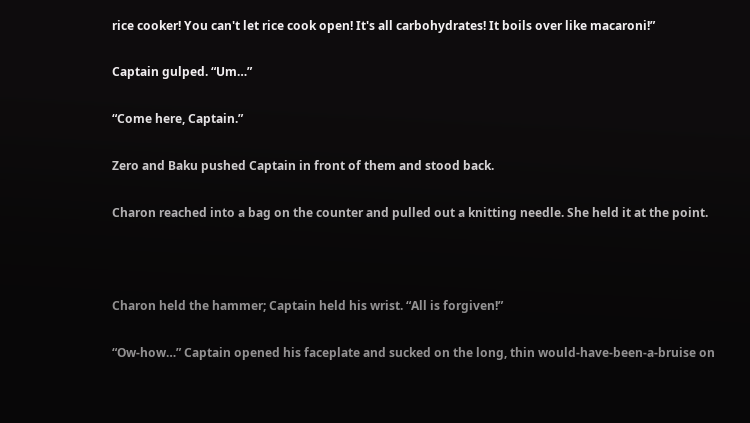rice cooker! You can't let rice cook open! It's all carbohydrates! It boils over like macaroni!”

Captain gulped. “Um…”

“Come here, Captain.”

Zero and Baku pushed Captain in front of them and stood back.

Charon reached into a bag on the counter and pulled out a knitting needle. She held it at the point.



Charon held the hammer; Captain held his wrist. “All is forgiven!”

“Ow-how…” Captain opened his faceplate and sucked on the long, thin would-have-been-a-bruise on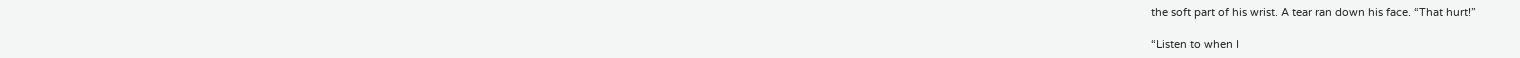the soft part of his wrist. A tear ran down his face. “That hurt!”

“Listen to when I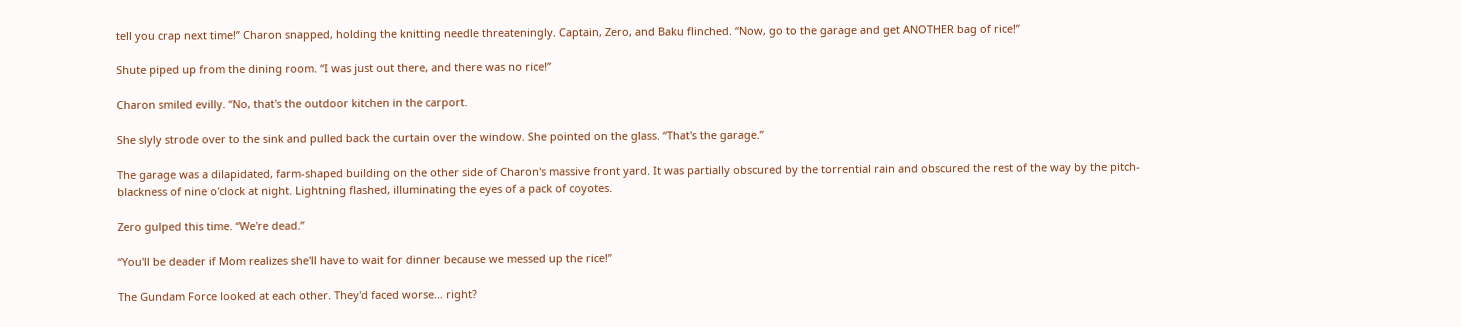tell you crap next time!” Charon snapped, holding the knitting needle threateningly. Captain, Zero, and Baku flinched. “Now, go to the garage and get ANOTHER bag of rice!”

Shute piped up from the dining room. “I was just out there, and there was no rice!”

Charon smiled evilly. “No, that's the outdoor kitchen in the carport.

She slyly strode over to the sink and pulled back the curtain over the window. She pointed on the glass. “That's the garage.”

The garage was a dilapidated, farm-shaped building on the other side of Charon's massive front yard. It was partially obscured by the torrential rain and obscured the rest of the way by the pitch-blackness of nine o'clock at night. Lightning flashed, illuminating the eyes of a pack of coyotes.

Zero gulped this time. “We're dead.”

“You'll be deader if Mom realizes she'll have to wait for dinner because we messed up the rice!”

The Gundam Force looked at each other. They'd faced worse… right?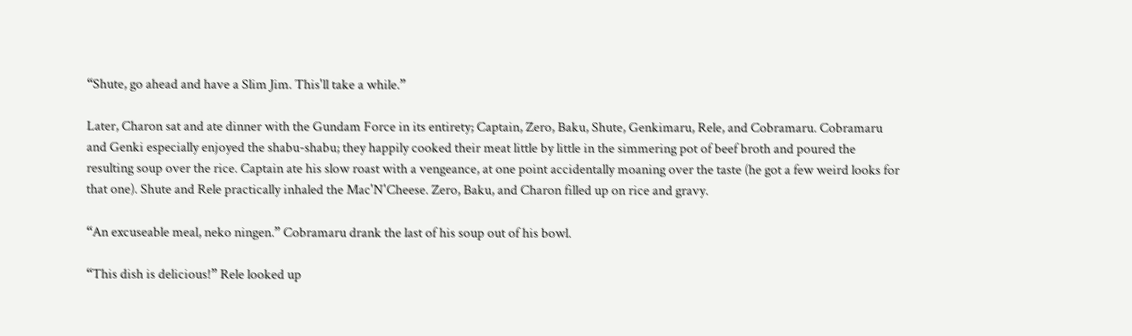“Shute, go ahead and have a Slim Jim. This'll take a while.”

Later, Charon sat and ate dinner with the Gundam Force in its entirety; Captain, Zero, Baku, Shute, Genkimaru, Rele, and Cobramaru. Cobramaru and Genki especially enjoyed the shabu-shabu; they happily cooked their meat little by little in the simmering pot of beef broth and poured the resulting soup over the rice. Captain ate his slow roast with a vengeance, at one point accidentally moaning over the taste (he got a few weird looks for that one). Shute and Rele practically inhaled the Mac'N'Cheese. Zero, Baku, and Charon filled up on rice and gravy.

“An excuseable meal, neko ningen.” Cobramaru drank the last of his soup out of his bowl.

“This dish is delicious!” Rele looked up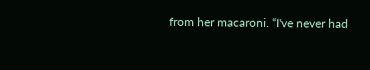from her macaroni. “I've never had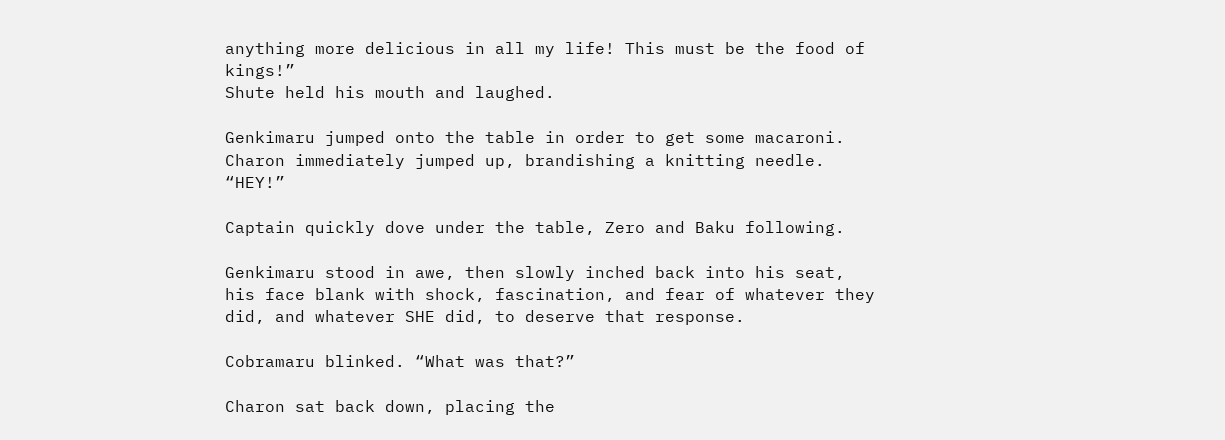anything more delicious in all my life! This must be the food of kings!”
Shute held his mouth and laughed.

Genkimaru jumped onto the table in order to get some macaroni. Charon immediately jumped up, brandishing a knitting needle. “HEY!”

Captain quickly dove under the table, Zero and Baku following.

Genkimaru stood in awe, then slowly inched back into his seat, his face blank with shock, fascination, and fear of whatever they did, and whatever SHE did, to deserve that response.

Cobramaru blinked. “What was that?”

Charon sat back down, placing the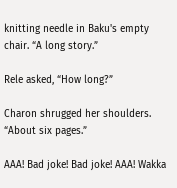knitting needle in Baku's empty chair. “A long story.”

Rele asked, “How long?”

Charon shrugged her shoulders. “About six pages.”

AAA! Bad joke! Bad joke! AAA! Wakka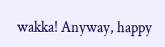wakka! Anyway, happy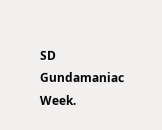SD Gundamaniac Week.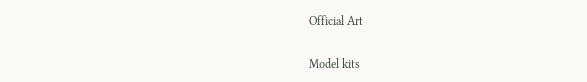Official Art

Model kits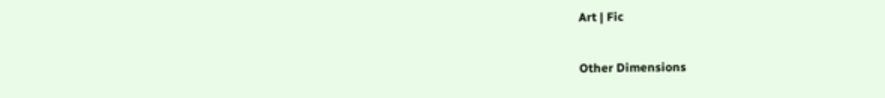Art | Fic

Other Dimensions